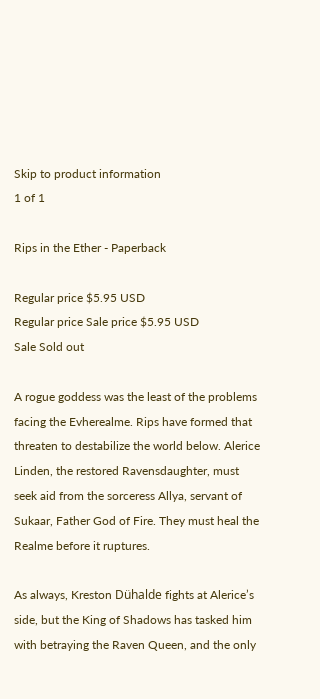Skip to product information
1 of 1

Rips in the Ether - Paperback

Regular price $5.95 USD
Regular price Sale price $5.95 USD
Sale Sold out

A rogue goddess was the least of the problems facing the Evherealme. Rips have formed that threaten to destabilize the world below. Alerice Linden, the restored Ravensdaughter, must seek aid from the sorceress Allya, servant of Sukaar, Father God of Fire. They must heal the Realme before it ruptures.

As always, Kreston Dühalde fights at Alerice’s side, but the King of Shadows has tasked him with betraying the Raven Queen, and the only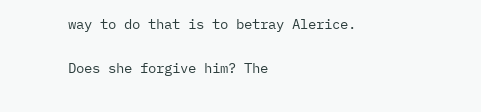way to do that is to betray Alerice.

Does she forgive him? The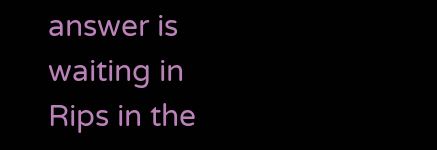answer is waiting in Rips in the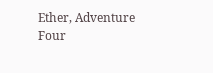Ether, Adventure Four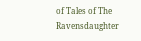of Tales of The Ravensdaughter